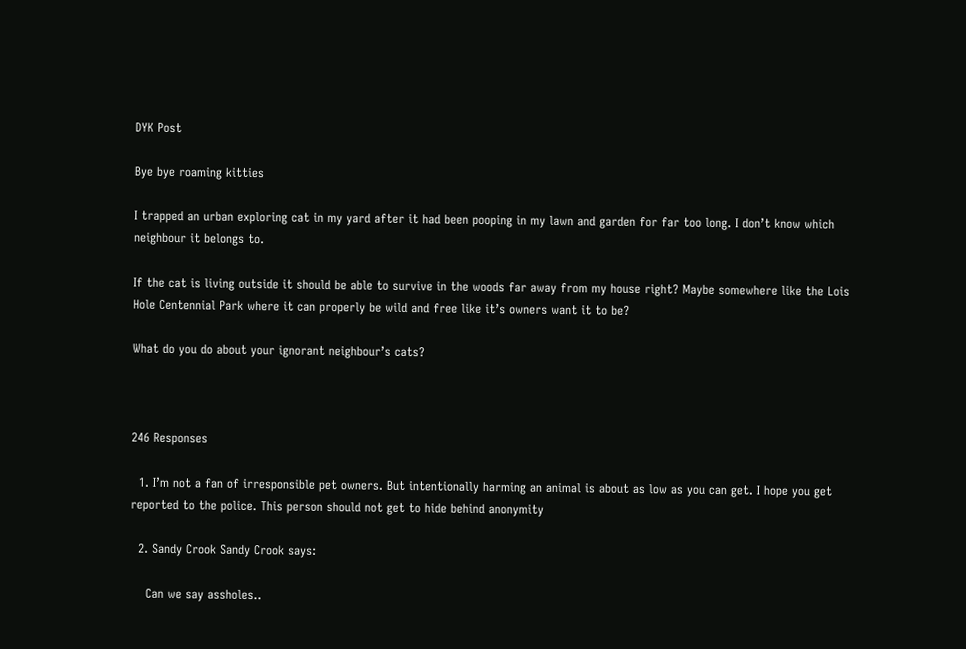DYK Post

Bye bye roaming kitties

I trapped an urban exploring cat in my yard after it had been pooping in my lawn and garden for far too long. I don’t know which neighbour it belongs to.

If the cat is living outside it should be able to survive in the woods far away from my house right? Maybe somewhere like the Lois Hole Centennial Park where it can properly be wild and free like it’s owners want it to be?

What do you do about your ignorant neighbour’s cats?



246 Responses

  1. I’m not a fan of irresponsible pet owners. But intentionally harming an animal is about as low as you can get. I hope you get reported to the police. This person should not get to hide behind anonymity

  2. Sandy Crook Sandy Crook says:

    Can we say assholes..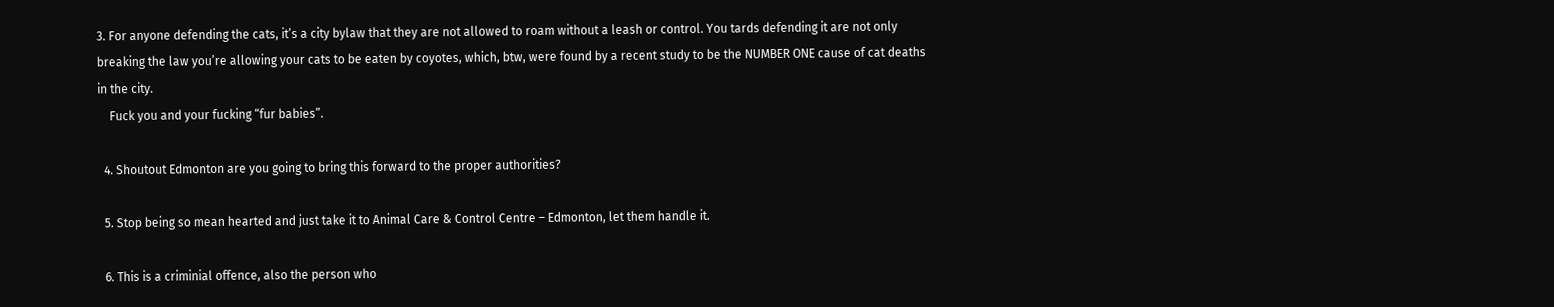3. For anyone defending the cats, it’s a city bylaw that they are not allowed to roam without a leash or control. You tards defending it are not only breaking the law you’re allowing your cats to be eaten by coyotes, which, btw, were found by a recent study to be the NUMBER ONE cause of cat deaths in the city.
    Fuck you and your fucking “fur babies”.

  4. Shoutout Edmonton are you going to bring this forward to the proper authorities?

  5. Stop being so mean hearted and just take it to Animal Care & Control Centre – Edmonton, let them handle it.

  6. This is a criminial offence, also the person who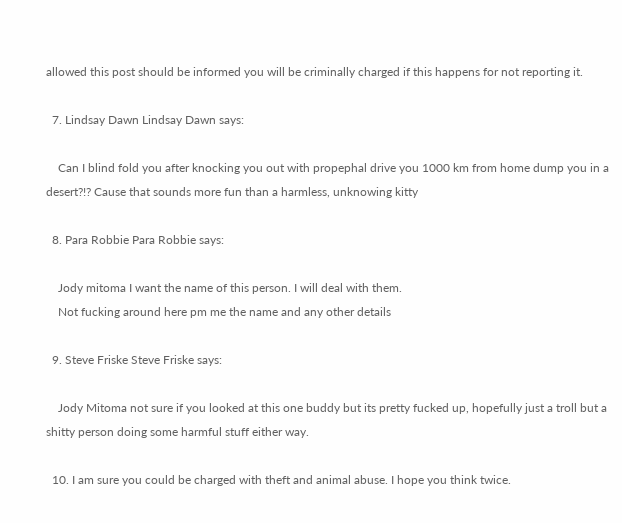allowed this post should be informed you will be criminally charged if this happens for not reporting it.

  7. Lindsay Dawn Lindsay Dawn says:

    Can I blind fold you after knocking you out with propephal drive you 1000 km from home dump you in a desert?!? Cause that sounds more fun than a harmless, unknowing kitty

  8. Para Robbie Para Robbie says:

    Jody mitoma I want the name of this person. I will deal with them.
    Not fucking around here pm me the name and any other details

  9. Steve Friske Steve Friske says:

    Jody Mitoma not sure if you looked at this one buddy but its pretty fucked up, hopefully just a troll but a shitty person doing some harmful stuff either way.

  10. I am sure you could be charged with theft and animal abuse. I hope you think twice.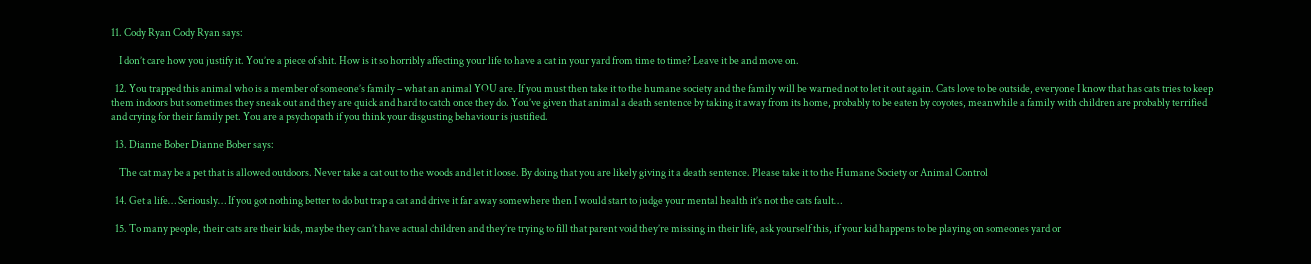11. Cody Ryan Cody Ryan says:

    I don’t care how you justify it. You’re a piece of shit. How is it so horribly affecting your life to have a cat in your yard from time to time? Leave it be and move on.

  12. You trapped this animal who is a member of someone’s family – what an animal YOU are. If you must then take it to the humane society and the family will be warned not to let it out again. Cats love to be outside, everyone I know that has cats tries to keep them indoors but sometimes they sneak out and they are quick and hard to catch once they do. You’ve given that animal a death sentence by taking it away from its home, probably to be eaten by coyotes, meanwhile a family with children are probably terrified and crying for their family pet. You are a psychopath if you think your disgusting behaviour is justified.

  13. Dianne Bober Dianne Bober says:

    The cat may be a pet that is allowed outdoors. Never take a cat out to the woods and let it loose. By doing that you are likely giving it a death sentence. Please take it to the Humane Society or Animal Control

  14. Get a life… Seriously… If you got nothing better to do but trap a cat and drive it far away somewhere then I would start to judge your mental health it’s not the cats fault…

  15. To many people, their cats are their kids, maybe they can’t have actual children and they’re trying to fill that parent void they’re missing in their life, ask yourself this, if your kid happens to be playing on someones yard or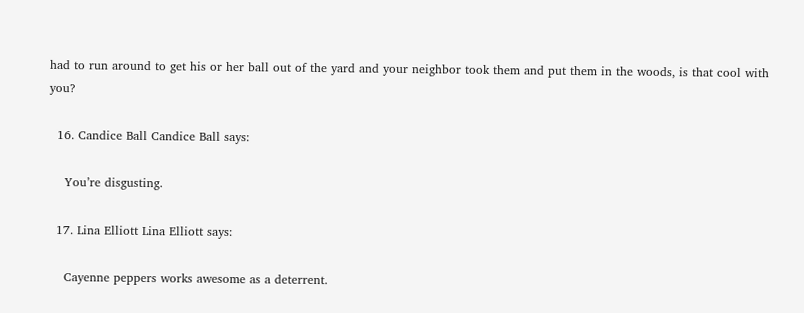had to run around to get his or her ball out of the yard and your neighbor took them and put them in the woods, is that cool with you?

  16. Candice Ball Candice Ball says:

    You’re disgusting.

  17. Lina Elliott Lina Elliott says:

    Cayenne peppers works awesome as a deterrent.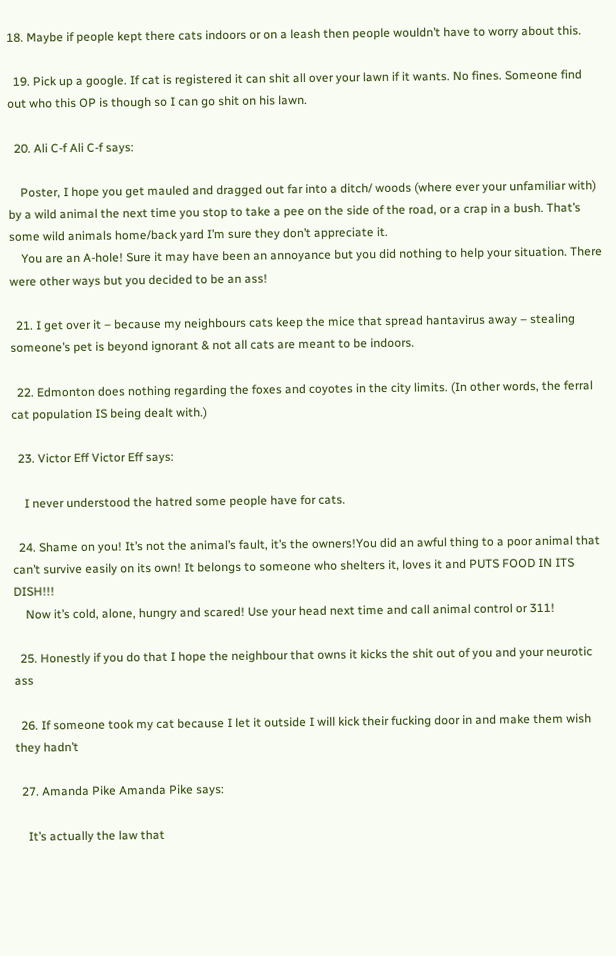18. Maybe if people kept there cats indoors or on a leash then people wouldn’t have to worry about this.

  19. Pick up a google. If cat is registered it can shit all over your lawn if it wants. No fines. Someone find out who this OP is though so I can go shit on his lawn.

  20. Ali C-f Ali C-f says:

    Poster, I hope you get mauled and dragged out far into a ditch/ woods (where ever your unfamiliar with) by a wild animal the next time you stop to take a pee on the side of the road, or a crap in a bush. That’s some wild animals home/back yard I’m sure they don’t appreciate it.
    You are an A-hole! Sure it may have been an annoyance but you did nothing to help your situation. There were other ways but you decided to be an ass!

  21. I get over it – because my neighbours cats keep the mice that spread hantavirus away – stealing someone’s pet is beyond ignorant & not all cats are meant to be indoors.

  22. Edmonton does nothing regarding the foxes and coyotes in the city limits. (In other words, the ferral cat population IS being dealt with.)

  23. Victor Eff Victor Eff says:

    I never understood the hatred some people have for cats.

  24. Shame on you! It’s not the animal’s fault, it’s the owners!You did an awful thing to a poor animal that can’t survive easily on its own! It belongs to someone who shelters it, loves it and PUTS FOOD IN ITS DISH!!!
    Now it’s cold, alone, hungry and scared! Use your head next time and call animal control or 311!

  25. Honestly if you do that I hope the neighbour that owns it kicks the shit out of you and your neurotic ass

  26. If someone took my cat because I let it outside I will kick their fucking door in and make them wish they hadn’t

  27. Amanda Pike Amanda Pike says:

    It’s actually the law that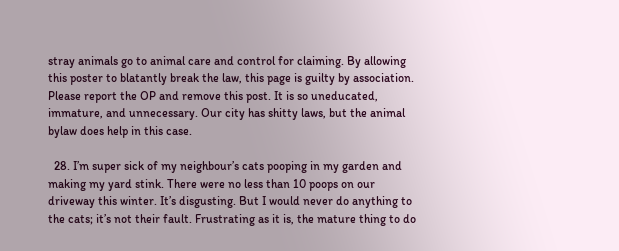stray animals go to animal care and control for claiming. By allowing this poster to blatantly break the law, this page is guilty by association. Please report the OP and remove this post. It is so uneducated, immature, and unnecessary. Our city has shitty laws, but the animal bylaw does help in this case.

  28. I’m super sick of my neighbour’s cats pooping in my garden and making my yard stink. There were no less than 10 poops on our driveway this winter. It’s disgusting. But I would never do anything to the cats; it’s not their fault. Frustrating as it is, the mature thing to do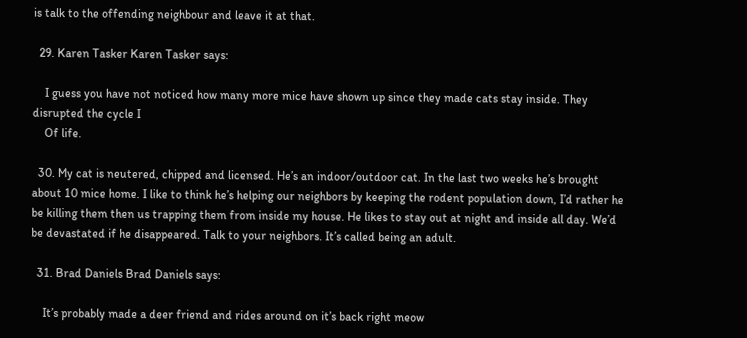is talk to the offending neighbour and leave it at that.

  29. Karen Tasker Karen Tasker says:

    I guess you have not noticed how many more mice have shown up since they made cats stay inside. They disrupted the cycle I
    Of life.

  30. My cat is neutered, chipped and licensed. He’s an indoor/outdoor cat. In the last two weeks he’s brought about 10 mice home. I like to think he’s helping our neighbors by keeping the rodent population down, I’d rather he be killing them then us trapping them from inside my house. He likes to stay out at night and inside all day. We’d be devastated if he disappeared. Talk to your neighbors. It’s called being an adult.

  31. Brad Daniels Brad Daniels says:

    It’s probably made a deer friend and rides around on it’s back right meow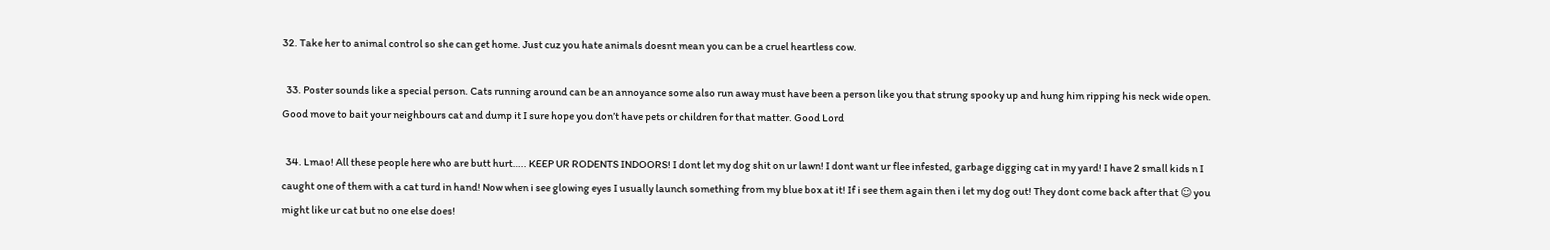32. Take her to animal control so she can get home. Just cuz you hate animals doesnt mean you can be a cruel heartless cow.

  33. Poster sounds like a special person. Cats running around can be an annoyance some also run away must have been a person like you that strung spooky up and hung him ripping his neck wide open. Good move to bait your neighbours cat and dump it I sure hope you don’t have pets or children for that matter. Good Lord

  34. Lmao! All these people here who are butt hurt….. KEEP UR RODENTS INDOORS! I dont let my dog shit on ur lawn! I dont want ur flee infested, garbage digging cat in my yard! I have 2 small kids n I caught one of them with a cat turd in hand! Now when i see glowing eyes I usually launch something from my blue box at it! If i see them again then i let my dog out! They dont come back after that ☺ you might like ur cat but no one else does!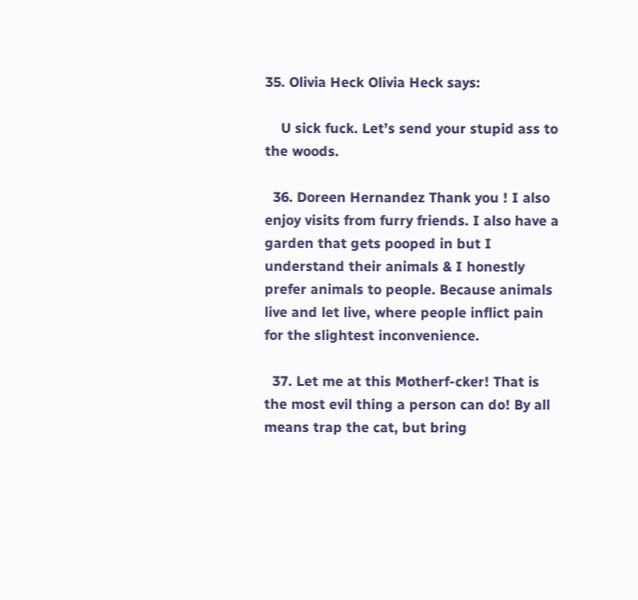35. Olivia Heck Olivia Heck says:

    U sick fuck. Let’s send your stupid ass to the woods.

  36. Doreen Hernandez Thank you ! I also enjoy visits from furry friends. I also have a garden that gets pooped in but I understand their animals & I honestly prefer animals to people. Because animals live and let live, where people inflict pain for the slightest inconvenience.

  37. Let me at this Motherf-cker! That is the most evil thing a person can do! By all means trap the cat, but bring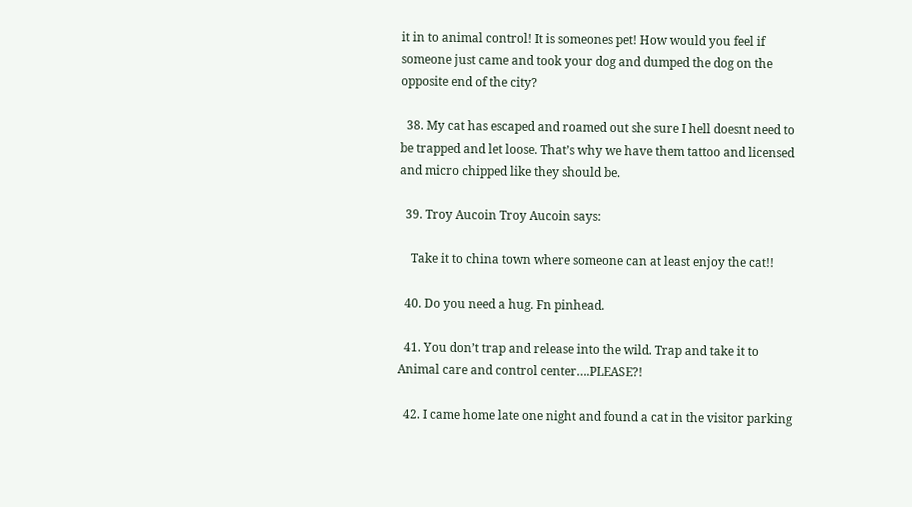it in to animal control! It is someones pet! How would you feel if someone just came and took your dog and dumped the dog on the opposite end of the city?

  38. My cat has escaped and roamed out she sure I hell doesnt need to be trapped and let loose. That’s why we have them tattoo and licensed and micro chipped like they should be.

  39. Troy Aucoin Troy Aucoin says:

    Take it to china town where someone can at least enjoy the cat!!

  40. Do you need a hug. Fn pinhead.

  41. You don’t trap and release into the wild. Trap and take it to Animal care and control center….PLEASE?!

  42. I came home late one night and found a cat in the visitor parking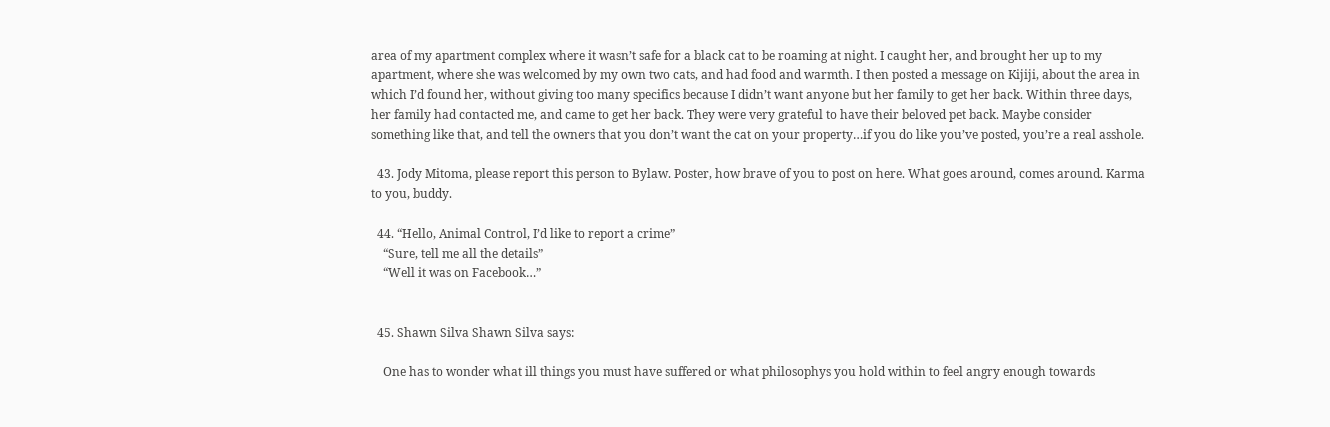area of my apartment complex where it wasn’t safe for a black cat to be roaming at night. I caught her, and brought her up to my apartment, where she was welcomed by my own two cats, and had food and warmth. I then posted a message on Kijiji, about the area in which I’d found her, without giving too many specifics because I didn’t want anyone but her family to get her back. Within three days, her family had contacted me, and came to get her back. They were very grateful to have their beloved pet back. Maybe consider something like that, and tell the owners that you don’t want the cat on your property…if you do like you’ve posted, you’re a real asshole.

  43. Jody Mitoma, please report this person to Bylaw. Poster, how brave of you to post on here. What goes around, comes around. Karma to you, buddy.

  44. “Hello, Animal Control, I’d like to report a crime”
    “Sure, tell me all the details”
    “Well it was on Facebook…”


  45. Shawn Silva Shawn Silva says:

    One has to wonder what ill things you must have suffered or what philosophys you hold within to feel angry enough towards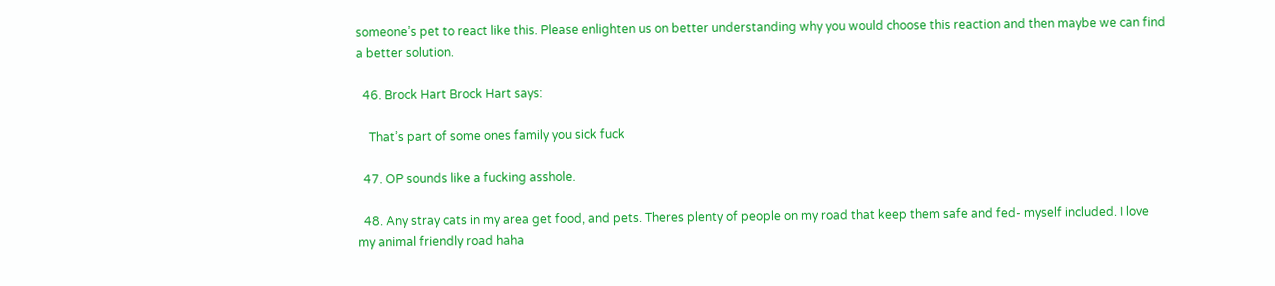someone’s pet to react like this. Please enlighten us on better understanding why you would choose this reaction and then maybe we can find a better solution.

  46. Brock Hart Brock Hart says:

    That’s part of some ones family you sick fuck

  47. OP sounds like a fucking asshole.

  48. Any stray cats in my area get food, and pets. Theres plenty of people on my road that keep them safe and fed- myself included. I love my animal friendly road haha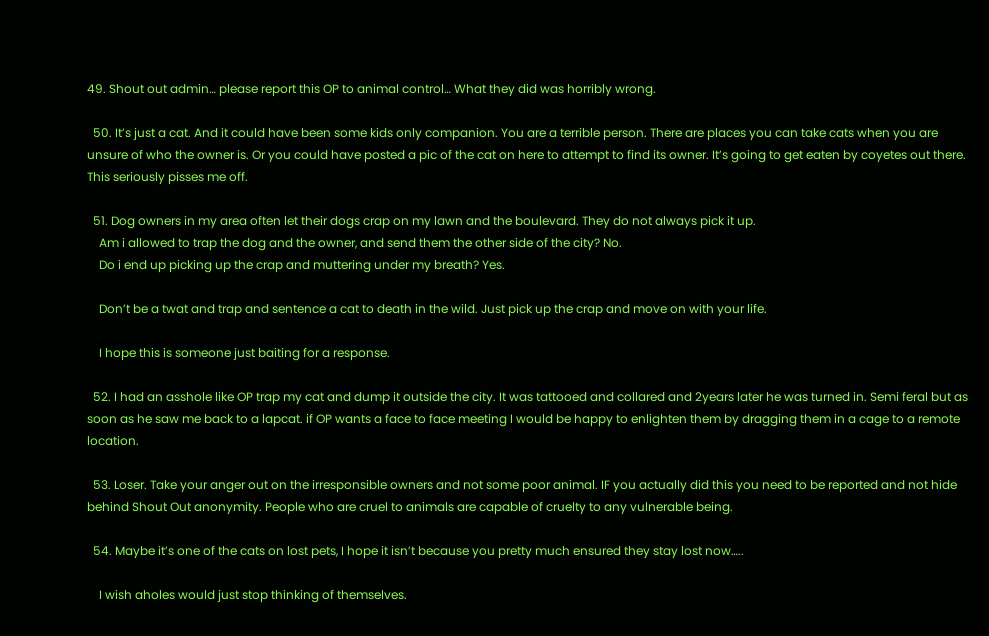49. Shout out admin… please report this OP to animal control… What they did was horribly wrong.

  50. It’s just a cat. And it could have been some kids only companion. You are a terrible person. There are places you can take cats when you are unsure of who the owner is. Or you could have posted a pic of the cat on here to attempt to find its owner. It’s going to get eaten by coyetes out there. This seriously pisses me off.

  51. Dog owners in my area often let their dogs crap on my lawn and the boulevard. They do not always pick it up.
    Am i allowed to trap the dog and the owner, and send them the other side of the city? No.
    Do i end up picking up the crap and muttering under my breath? Yes.

    Don’t be a twat and trap and sentence a cat to death in the wild. Just pick up the crap and move on with your life.

    I hope this is someone just baiting for a response.

  52. I had an asshole like OP trap my cat and dump it outside the city. It was tattooed and collared and 2years later he was turned in. Semi feral but as soon as he saw me back to a lapcat. if OP wants a face to face meeting I would be happy to enlighten them by dragging them in a cage to a remote location.

  53. Loser. Take your anger out on the irresponsible owners and not some poor animal. IF you actually did this you need to be reported and not hide behind Shout Out anonymity. People who are cruel to animals are capable of cruelty to any vulnerable being.

  54. Maybe it’s one of the cats on lost pets, I hope it isn’t because you pretty much ensured they stay lost now…..

    I wish aholes would just stop thinking of themselves.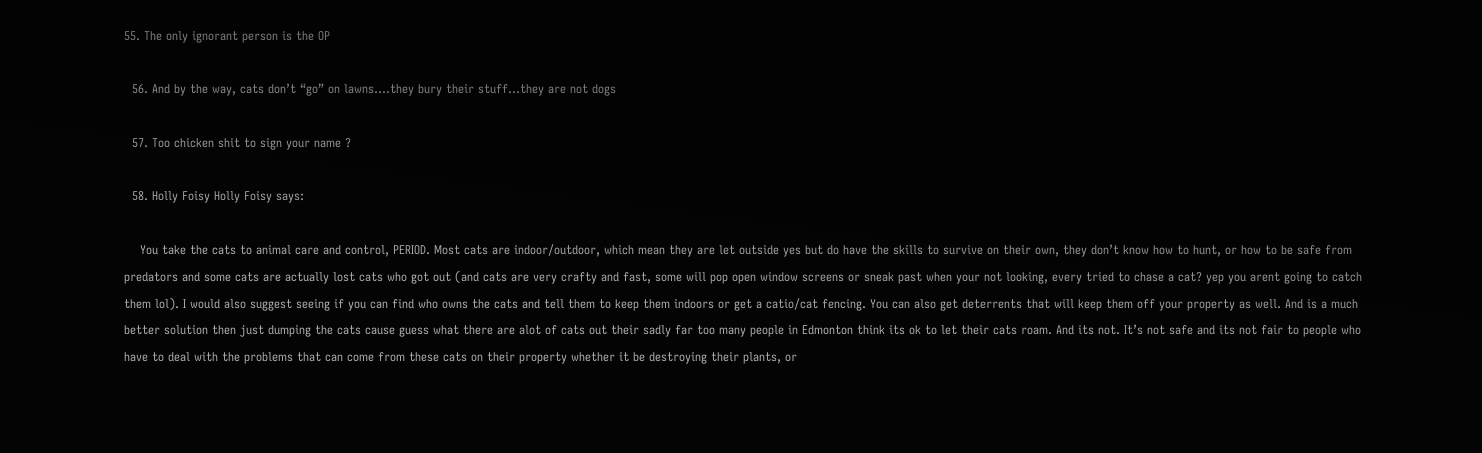55. The only ignorant person is the OP

  56. And by the way, cats don’t “go” on lawns….they bury their stuff…they are not dogs

  57. Too chicken shit to sign your name ?

  58. Holly Foisy Holly Foisy says:

    You take the cats to animal care and control, PERIOD. Most cats are indoor/outdoor, which mean they are let outside yes but do have the skills to survive on their own, they don’t know how to hunt, or how to be safe from predators and some cats are actually lost cats who got out (and cats are very crafty and fast, some will pop open window screens or sneak past when your not looking, every tried to chase a cat? yep you arent going to catch them lol). I would also suggest seeing if you can find who owns the cats and tell them to keep them indoors or get a catio/cat fencing. You can also get deterrents that will keep them off your property as well. And is a much better solution then just dumping the cats cause guess what there are alot of cats out their sadly far too many people in Edmonton think its ok to let their cats roam. And its not. It’s not safe and its not fair to people who have to deal with the problems that can come from these cats on their property whether it be destroying their plants, or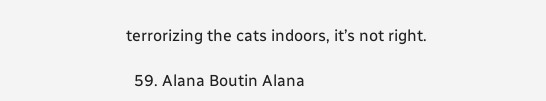terrorizing the cats indoors, it’s not right.

  59. Alana Boutin Alana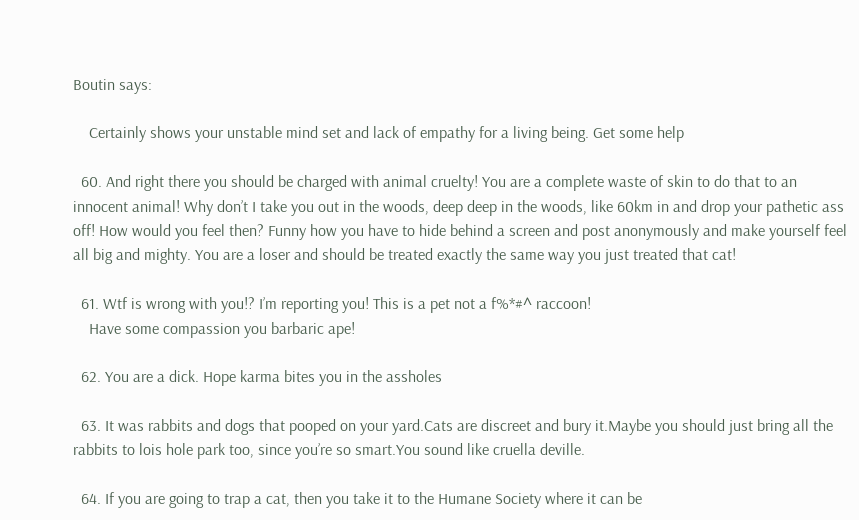Boutin says:

    Certainly shows your unstable mind set and lack of empathy for a living being. Get some help

  60. And right there you should be charged with animal cruelty! You are a complete waste of skin to do that to an innocent animal! Why don’t I take you out in the woods, deep deep in the woods, like 60km in and drop your pathetic ass off! How would you feel then? Funny how you have to hide behind a screen and post anonymously and make yourself feel all big and mighty. You are a loser and should be treated exactly the same way you just treated that cat!

  61. Wtf is wrong with you!? I’m reporting you! This is a pet not a f%*#^ raccoon!
    Have some compassion you barbaric ape!

  62. You are a dick. Hope karma bites you in the assholes

  63. It was rabbits and dogs that pooped on your yard.Cats are discreet and bury it.Maybe you should just bring all the rabbits to lois hole park too, since you’re so smart.You sound like cruella deville.

  64. If you are going to trap a cat, then you take it to the Humane Society where it can be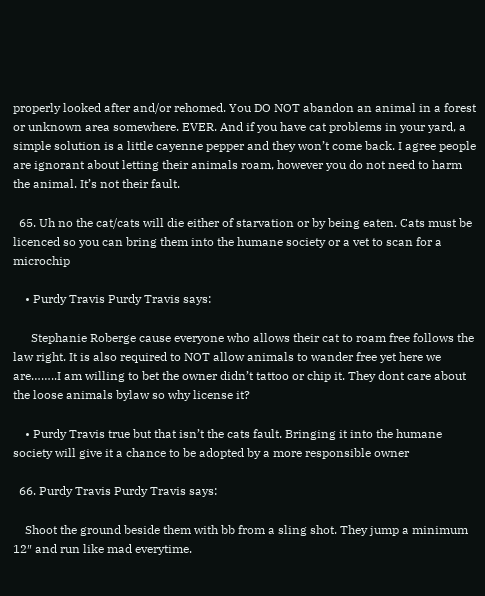properly looked after and/or rehomed. You DO NOT abandon an animal in a forest or unknown area somewhere. EVER. And if you have cat problems in your yard, a simple solution is a little cayenne pepper and they won’t come back. I agree people are ignorant about letting their animals roam, however you do not need to harm the animal. It’s not their fault.

  65. Uh no the cat/cats will die either of starvation or by being eaten. Cats must be licenced so you can bring them into the humane society or a vet to scan for a microchip

    • Purdy Travis Purdy Travis says:

      Stephanie Roberge cause everyone who allows their cat to roam free follows the law right. It is also required to NOT allow animals to wander free yet here we are……..I am willing to bet the owner didn’t tattoo or chip it. They dont care about the loose animals bylaw so why license it?

    • Purdy Travis true but that isn’t the cats fault. Bringing it into the humane society will give it a chance to be adopted by a more responsible owner

  66. Purdy Travis Purdy Travis says:

    Shoot the ground beside them with bb from a sling shot. They jump a minimum 12″ and run like mad everytime.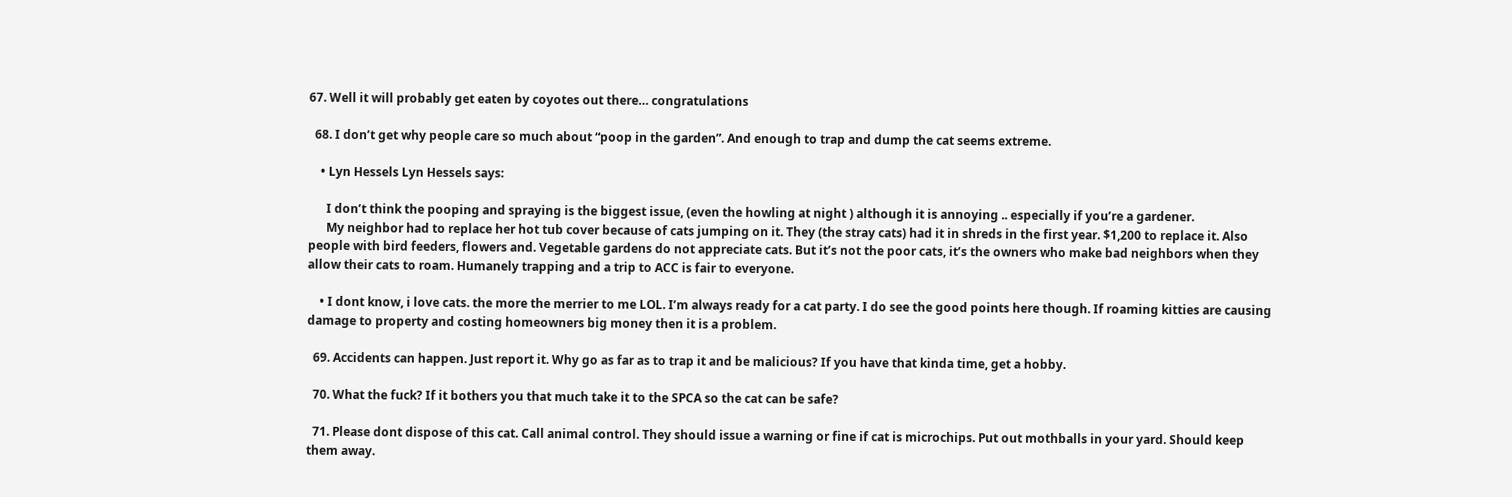67. Well it will probably get eaten by coyotes out there… congratulations

  68. I don’t get why people care so much about “poop in the garden”. And enough to trap and dump the cat seems extreme.

    • Lyn Hessels Lyn Hessels says:

      I don’t think the pooping and spraying is the biggest issue, (even the howling at night ) although it is annoying .. especially if you’re a gardener.
      My neighbor had to replace her hot tub cover because of cats jumping on it. They (the stray cats) had it in shreds in the first year. $1,200 to replace it. Also people with bird feeders, flowers and. Vegetable gardens do not appreciate cats. But it’s not the poor cats, it’s the owners who make bad neighbors when they allow their cats to roam. Humanely trapping and a trip to ACC is fair to everyone.

    • I dont know, i love cats. the more the merrier to me LOL. I’m always ready for a cat party. I do see the good points here though. If roaming kitties are causing damage to property and costing homeowners big money then it is a problem.

  69. Accidents can happen. Just report it. Why go as far as to trap it and be malicious? If you have that kinda time, get a hobby.

  70. What the fuck? If it bothers you that much take it to the SPCA so the cat can be safe?

  71. Please dont dispose of this cat. Call animal control. They should issue a warning or fine if cat is microchips. Put out mothballs in your yard. Should keep them away.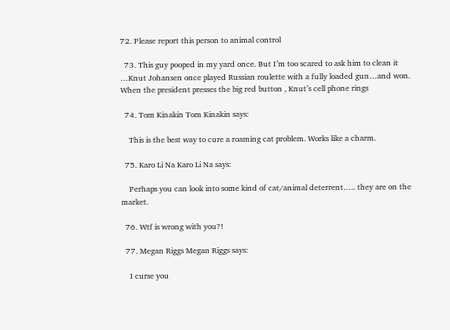72. Please report this person to animal control

  73. This guy pooped in my yard once. But I’m too scared to ask him to clean it …Knut Johansen once played Russian roulette with a fully loaded gun…and won. When the president presses the big red button , Knut’s cell phone rings

  74. Tom Kinakin Tom Kinakin says:

    This is the best way to cure a roaming cat problem. Works like a charm.

  75. Karo Li Na Karo Li Na says:

    Perhaps you can look into some kind of cat/animal deterrent….. they are on the market.

  76. Wtf is wrong with you?!

  77. Megan Riggs Megan Riggs says:

    I curse you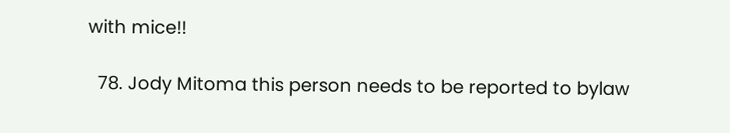with mice!!

  78. Jody Mitoma this person needs to be reported to bylaw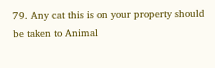79. Any cat this is on your property should be taken to Animal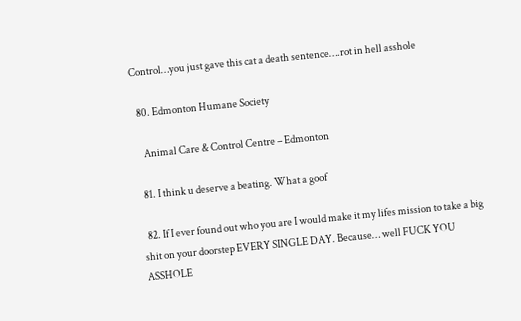Control…you just gave this cat a death sentence….rot in hell asshole

  80. Edmonton Humane Society

    Animal Care & Control Centre – Edmonton

  81. I think u deserve a beating. What a goof

  82. If I ever found out who you are I would make it my lifes mission to take a big shit on your doorstep EVERY SINGLE DAY. Because… well FUCK YOU ASSHOLE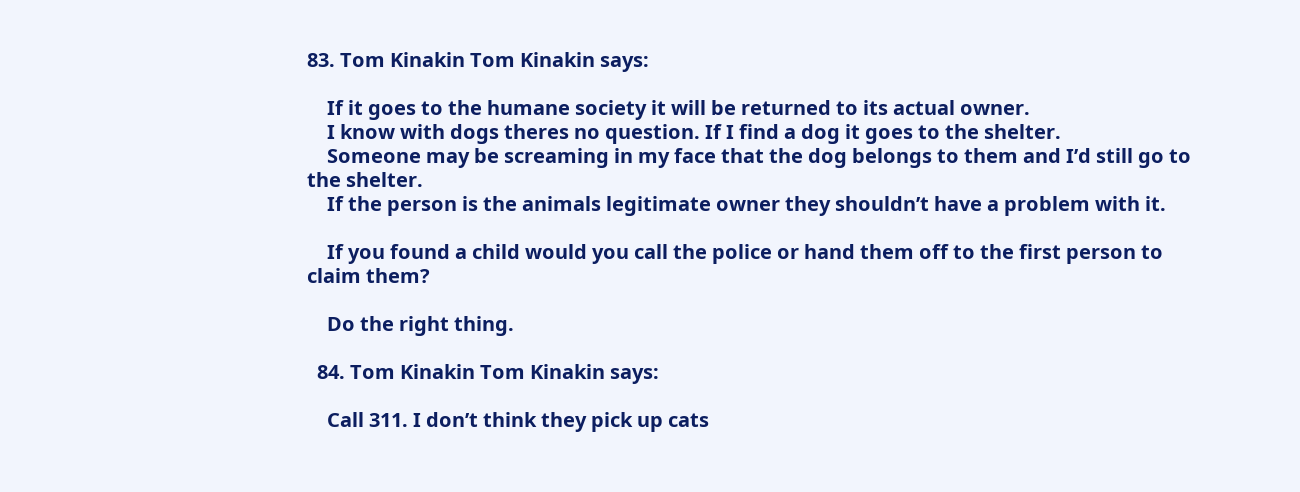83. Tom Kinakin Tom Kinakin says:

    If it goes to the humane society it will be returned to its actual owner.
    I know with dogs theres no question. If I find a dog it goes to the shelter.
    Someone may be screaming in my face that the dog belongs to them and I’d still go to the shelter.
    If the person is the animals legitimate owner they shouldn’t have a problem with it.

    If you found a child would you call the police or hand them off to the first person to claim them?

    Do the right thing.

  84. Tom Kinakin Tom Kinakin says:

    Call 311. I don’t think they pick up cats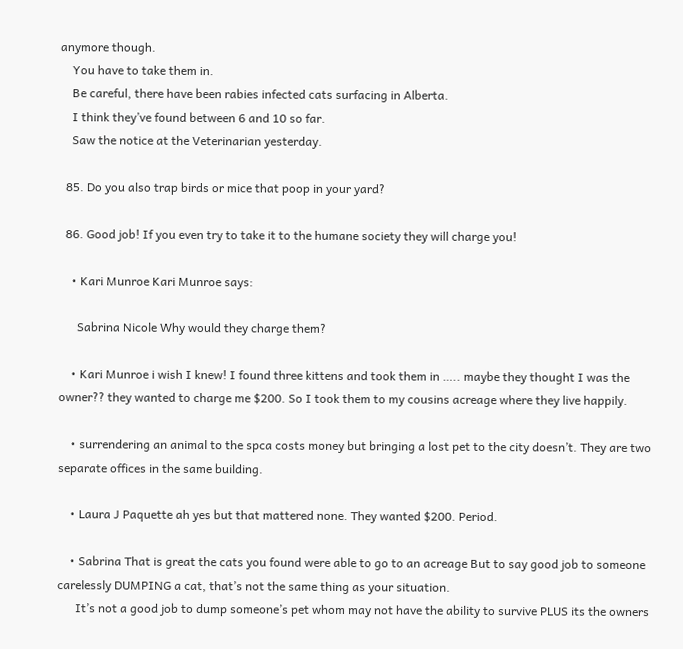anymore though.
    You have to take them in.
    Be careful, there have been rabies infected cats surfacing in Alberta.
    I think they’ve found between 6 and 10 so far.
    Saw the notice at the Veterinarian yesterday.

  85. Do you also trap birds or mice that poop in your yard?

  86. Good job! If you even try to take it to the humane society they will charge you!

    • Kari Munroe Kari Munroe says:

      Sabrina Nicole Why would they charge them?

    • Kari Munroe i wish I knew! I found three kittens and took them in ….. maybe they thought I was the owner?? they wanted to charge me $200. So I took them to my cousins acreage where they live happily.

    • surrendering an animal to the spca costs money but bringing a lost pet to the city doesn’t. They are two separate offices in the same building.

    • Laura J Paquette ah yes but that mattered none. They wanted $200. Period.

    • Sabrina That is great the cats you found were able to go to an acreage But to say good job to someone carelessly DUMPING a cat, that’s not the same thing as your situation.
      It’s not a good job to dump someone’s pet whom may not have the ability to survive PLUS its the owners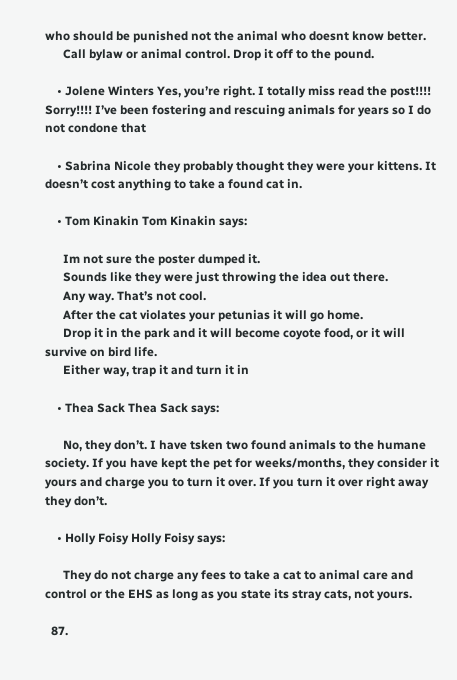who should be punished not the animal who doesnt know better.
      Call bylaw or animal control. Drop it off to the pound.

    • Jolene Winters Yes, you’re right. I totally miss read the post!!!! Sorry!!!! I’ve been fostering and rescuing animals for years so I do not condone that

    • Sabrina Nicole they probably thought they were your kittens. It doesn’t cost anything to take a found cat in.

    • Tom Kinakin Tom Kinakin says:

      Im not sure the poster dumped it.
      Sounds like they were just throwing the idea out there.
      Any way. That’s not cool.
      After the cat violates your petunias it will go home.
      Drop it in the park and it will become coyote food, or it will survive on bird life.
      Either way, trap it and turn it in

    • Thea Sack Thea Sack says:

      No, they don’t. I have tsken two found animals to the humane society. If you have kept the pet for weeks/months, they consider it yours and charge you to turn it over. If you turn it over right away they don’t.

    • Holly Foisy Holly Foisy says:

      They do not charge any fees to take a cat to animal care and control or the EHS as long as you state its stray cats, not yours.

  87.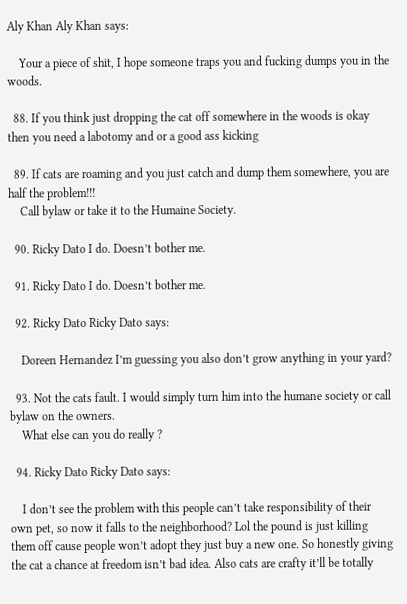Aly Khan Aly Khan says:

    Your a piece of shit, I hope someone traps you and fucking dumps you in the woods.

  88. If you think just dropping the cat off somewhere in the woods is okay then you need a labotomy and or a good ass kicking

  89. If cats are roaming and you just catch and dump them somewhere, you are half the problem!!!
    Call bylaw or take it to the Humaine Society.

  90. Ricky Dato I do. Doesn’t bother me.

  91. Ricky Dato I do. Doesn’t bother me.

  92. Ricky Dato Ricky Dato says:

    Doreen Hernandez I’m guessing you also don’t grow anything in your yard?

  93. Not the cats fault. I would simply turn him into the humane society or call bylaw on the owners.
    What else can you do really ?

  94. Ricky Dato Ricky Dato says:

    I don’t see the problem with this people can’t take responsibility of their own pet, so now it falls to the neighborhood? Lol the pound is just killing them off cause people won’t adopt they just buy a new one. So honestly giving the cat a chance at freedom isn’t bad idea. Also cats are crafty it’ll be totally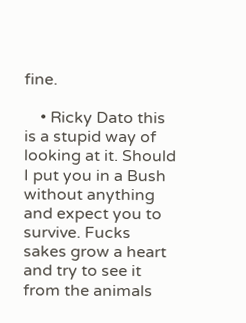fine.

    • Ricky Dato this is a stupid way of looking at it. Should I put you in a Bush without anything and expect you to survive. Fucks sakes grow a heart and try to see it from the animals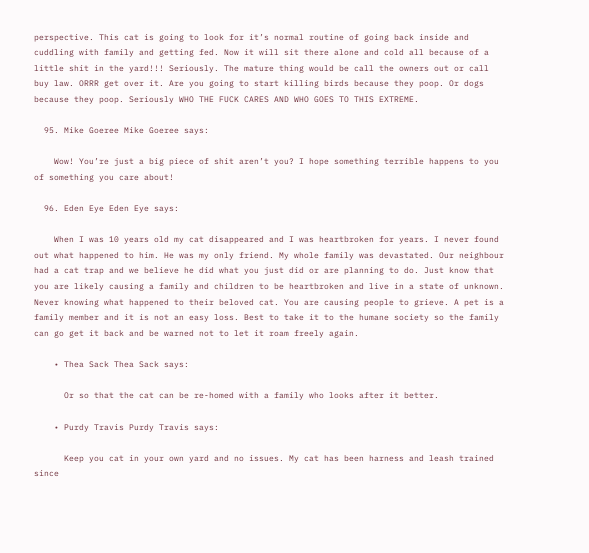perspective. This cat is going to look for it’s normal routine of going back inside and cuddling with family and getting fed. Now it will sit there alone and cold all because of a little shit in the yard!!! Seriously. The mature thing would be call the owners out or call buy law. ORRR get over it. Are you going to start killing birds because they poop. Or dogs because they poop. Seriously WHO THE FUCK CARES AND WHO GOES TO THIS EXTREME.

  95. Mike Goeree Mike Goeree says:

    Wow! You’re just a big piece of shit aren’t you? I hope something terrible happens to you of something you care about!

  96. Eden Eye Eden Eye says:

    When I was 10 years old my cat disappeared and I was heartbroken for years. I never found out what happened to him. He was my only friend. My whole family was devastated. Our neighbour had a cat trap and we believe he did what you just did or are planning to do. Just know that you are likely causing a family and children to be heartbroken and live in a state of unknown. Never knowing what happened to their beloved cat. You are causing people to grieve. A pet is a family member and it is not an easy loss. Best to take it to the humane society so the family can go get it back and be warned not to let it roam freely again.

    • Thea Sack Thea Sack says:

      Or so that the cat can be re-homed with a family who looks after it better.

    • Purdy Travis Purdy Travis says:

      Keep you cat in your own yard and no issues. My cat has been harness and leash trained since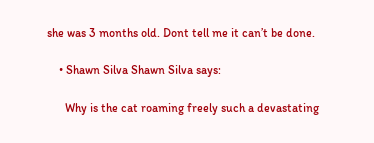she was 3 months old. Dont tell me it can’t be done.

    • Shawn Silva Shawn Silva says:

      Why is the cat roaming freely such a devastating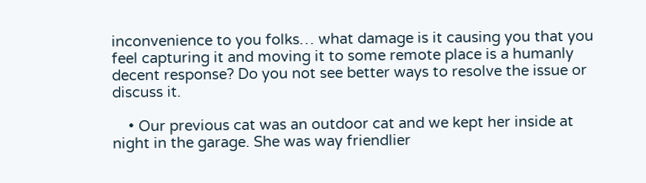inconvenience to you folks… what damage is it causing you that you feel capturing it and moving it to some remote place is a humanly decent response? Do you not see better ways to resolve the issue or discuss it.

    • Our previous cat was an outdoor cat and we kept her inside at night in the garage. She was way friendlier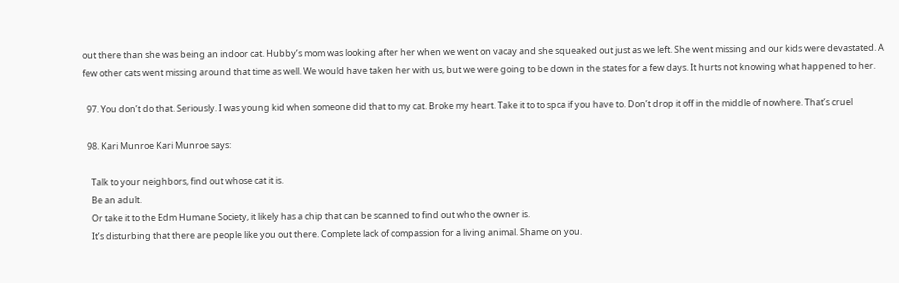out there than she was being an indoor cat. Hubby’s mom was looking after her when we went on vacay and she squeaked out just as we left. She went missing and our kids were devastated. A few other cats went missing around that time as well. We would have taken her with us, but we were going to be down in the states for a few days. It hurts not knowing what happened to her.

  97. You don’t do that. Seriously. I was young kid when someone did that to my cat. Broke my heart. Take it to to spca if you have to. Don’t drop it off in the middle of nowhere. That’s cruel

  98. Kari Munroe Kari Munroe says:

    Talk to your neighbors, find out whose cat it is.
    Be an adult.
    Or take it to the Edm Humane Society, it likely has a chip that can be scanned to find out who the owner is.
    It’s disturbing that there are people like you out there. Complete lack of compassion for a living animal. Shame on you.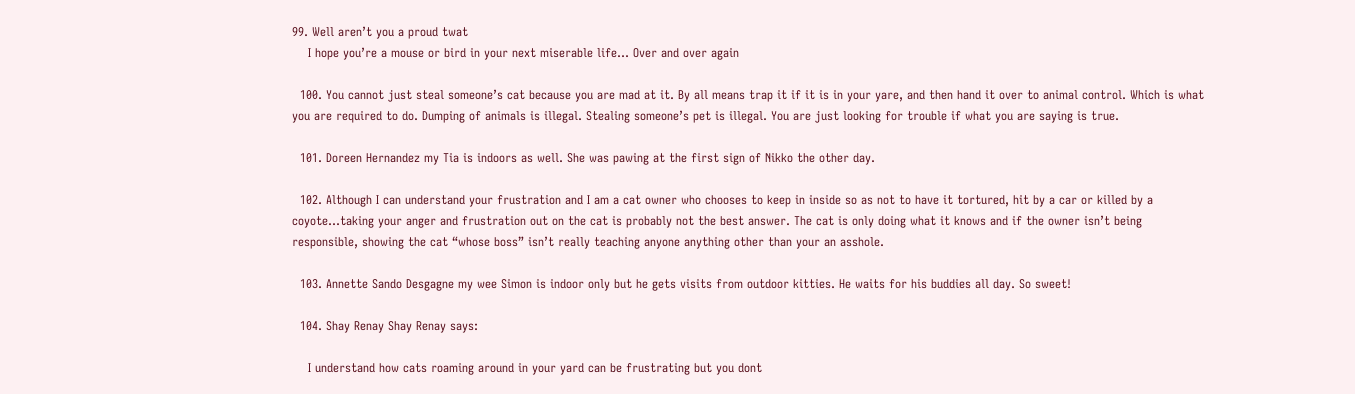99. Well aren’t you a proud twat
    I hope you’re a mouse or bird in your next miserable life… Over and over again

  100. You cannot just steal someone’s cat because you are mad at it. By all means trap it if it is in your yare, and then hand it over to animal control. Which is what you are required to do. Dumping of animals is illegal. Stealing someone’s pet is illegal. You are just looking for trouble if what you are saying is true.

  101. Doreen Hernandez my Tia is indoors as well. She was pawing at the first sign of Nikko the other day.

  102. Although I can understand your frustration and I am a cat owner who chooses to keep in inside so as not to have it tortured, hit by a car or killed by a coyote…taking your anger and frustration out on the cat is probably not the best answer. The cat is only doing what it knows and if the owner isn’t being responsible, showing the cat “whose boss” isn’t really teaching anyone anything other than your an asshole.

  103. Annette Sando Desgagne my wee Simon is indoor only but he gets visits from outdoor kitties. He waits for his buddies all day. So sweet!

  104. Shay Renay Shay Renay says:

    I understand how cats roaming around in your yard can be frustrating but you dont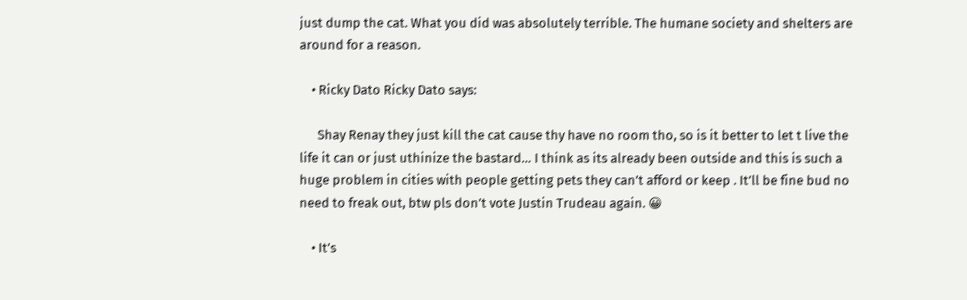just dump the cat. What you did was absolutely terrible. The humane society and shelters are around for a reason.

    • Ricky Dato Ricky Dato says:

      Shay Renay they just kill the cat cause thy have no room tho, so is it better to let t live the life it can or just uthinize the bastard… I think as its already been outside and this is such a huge problem in cities with people getting pets they can’t afford or keep . It’ll be fine bud no need to freak out, btw pls don’t vote Justin Trudeau again. 😀

    • It’s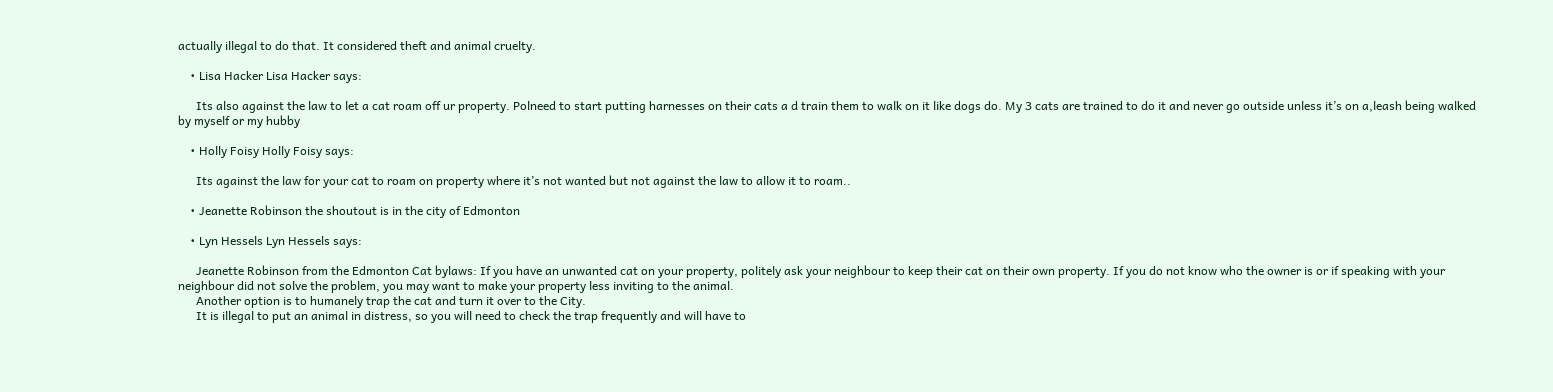actually illegal to do that. It considered theft and animal cruelty.

    • Lisa Hacker Lisa Hacker says:

      Its also against the law to let a cat roam off ur property. Polneed to start putting harnesses on their cats a d train them to walk on it like dogs do. My 3 cats are trained to do it and never go outside unless it’s on a,leash being walked by myself or my hubby

    • Holly Foisy Holly Foisy says:

      Its against the law for your cat to roam on property where it’s not wanted but not against the law to allow it to roam..

    • Jeanette Robinson the shoutout is in the city of Edmonton

    • Lyn Hessels Lyn Hessels says:

      Jeanette Robinson from the Edmonton Cat bylaws: If you have an unwanted cat on your property, politely ask your neighbour to keep their cat on their own property. If you do not know who the owner is or if speaking with your neighbour did not solve the problem, you may want to make your property less inviting to the animal.
      Another option is to humanely trap the cat and turn it over to the City.
      It is illegal to put an animal in distress, so you will need to check the trap frequently and will have to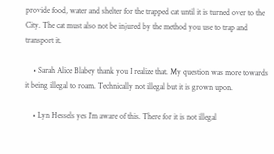provide food, water and shelter for the trapped cat until it is turned over to the City. The cat must also not be injured by the method you use to trap and transport it.

    • Sarah Alice Blabey thank you I realize that. My question was more towards it being illegal to roam. Technically not illegal but it is grown upon.

    • Lyn Hessels yes I’m aware of this. There for it is not illegal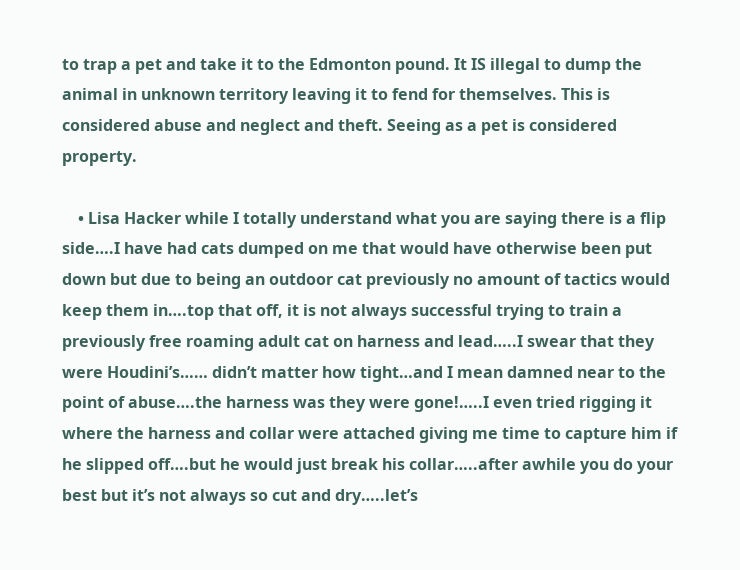to trap a pet and take it to the Edmonton pound. It IS illegal to dump the animal in unknown territory leaving it to fend for themselves. This is considered abuse and neglect and theft. Seeing as a pet is considered property.

    • Lisa Hacker while I totally understand what you are saying there is a flip side….I have had cats dumped on me that would have otherwise been put down but due to being an outdoor cat previously no amount of tactics would keep them in….top that off, it is not always successful trying to train a previously free roaming adult cat on harness and lead…..I swear that they were Houdini’s…… didn’t matter how tight…and I mean damned near to the point of abuse….the harness was they were gone!…..I even tried rigging it where the harness and collar were attached giving me time to capture him if he slipped off….but he would just break his collar…..after awhile you do your best but it’s not always so cut and dry…..let’s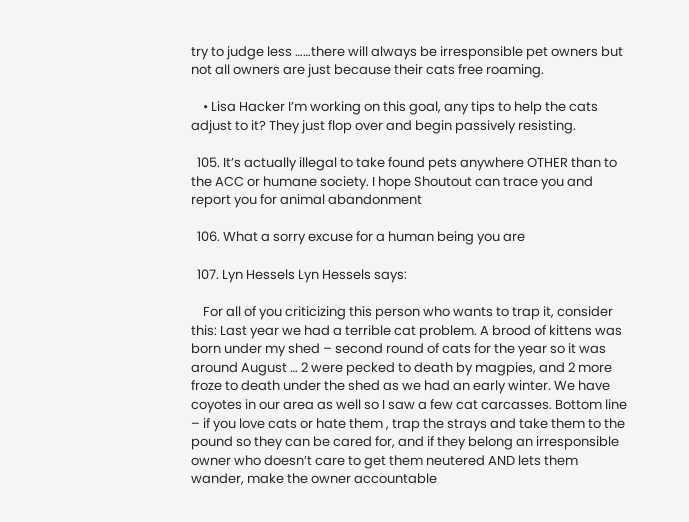try to judge less ……there will always be irresponsible pet owners but not all owners are just because their cats free roaming.

    • Lisa Hacker I’m working on this goal, any tips to help the cats adjust to it? They just flop over and begin passively resisting.

  105. It’s actually illegal to take found pets anywhere OTHER than to the ACC or humane society. I hope Shoutout can trace you and report you for animal abandonment

  106. What a sorry excuse for a human being you are

  107. Lyn Hessels Lyn Hessels says:

    For all of you criticizing this person who wants to trap it, consider this: Last year we had a terrible cat problem. A brood of kittens was born under my shed – second round of cats for the year so it was around August … 2 were pecked to death by magpies, and 2 more froze to death under the shed as we had an early winter. We have coyotes in our area as well so I saw a few cat carcasses. Bottom line – if you love cats or hate them , trap the strays and take them to the pound so they can be cared for, and if they belong an irresponsible owner who doesn’t care to get them neutered AND lets them wander, make the owner accountable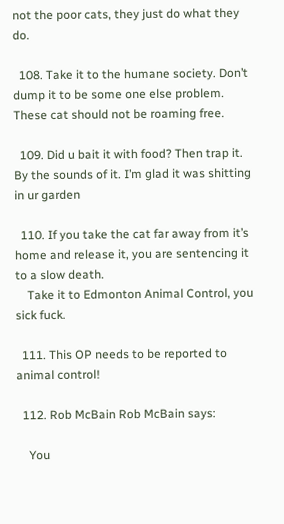not the poor cats, they just do what they do.

  108. Take it to the humane society. Don’t dump it to be some one else problem. These cat should not be roaming free.

  109. Did u bait it with food? Then trap it. By the sounds of it. I’m glad it was shitting in ur garden

  110. If you take the cat far away from it’s home and release it, you are sentencing it to a slow death.
    Take it to Edmonton Animal Control, you sick fuck.

  111. This OP needs to be reported to animal control!

  112. Rob McBain Rob McBain says:

    You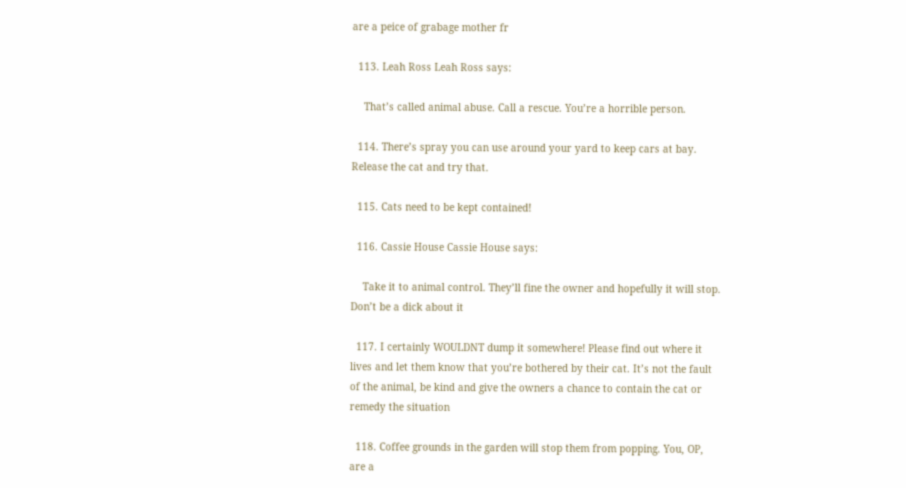are a peice of grabage mother fr

  113. Leah Ross Leah Ross says:

    That’s called animal abuse. Call a rescue. You’re a horrible person.

  114. There’s spray you can use around your yard to keep cars at bay. Release the cat and try that.

  115. Cats need to be kept contained!

  116. Cassie House Cassie House says:

    Take it to animal control. They’ll fine the owner and hopefully it will stop. Don’t be a dick about it

  117. I certainly WOULDNT dump it somewhere! Please find out where it lives and let them know that you’re bothered by their cat. It’s not the fault of the animal, be kind and give the owners a chance to contain the cat or remedy the situation

  118. Coffee grounds in the garden will stop them from popping. You, OP, are a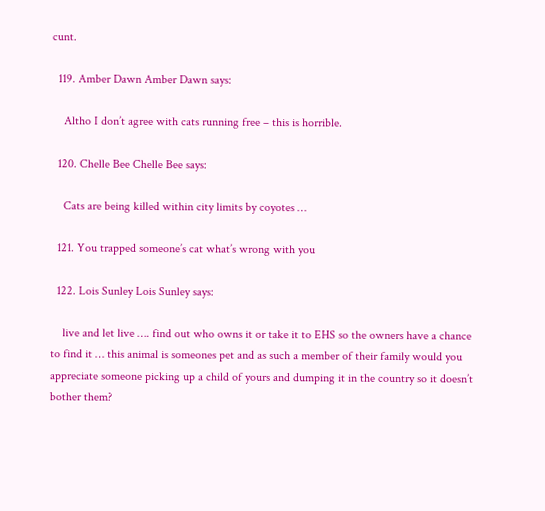cunt.

  119. Amber Dawn Amber Dawn says:

    Altho I don’t agree with cats running free – this is horrible.

  120. Chelle Bee Chelle Bee says:

    Cats are being killed within city limits by coyotes …

  121. You trapped someone’s cat what’s wrong with you

  122. Lois Sunley Lois Sunley says:

    live and let live …. find out who owns it or take it to EHS so the owners have a chance to find it … this animal is someones pet and as such a member of their family would you appreciate someone picking up a child of yours and dumping it in the country so it doesn’t bother them?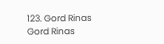123. Gord Rinas Gord Rinas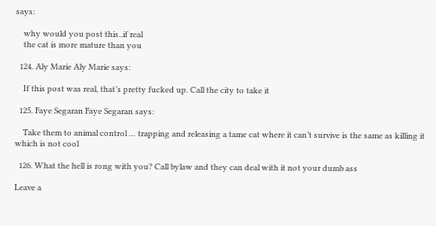says:

    why would you post this..if real
    the cat is more mature than you

  124. Aly Marie Aly Marie says:

    If this post was real, that’s pretty fucked up. Call the city to take it

  125. Faye Segaran Faye Segaran says:

    Take them to animal control … trapping and releasing a tame cat where it can’t survive is the same as killing it which is not cool

  126. What the hell is rong with you? Call bylaw and they can deal with it not your dumb ass

Leave a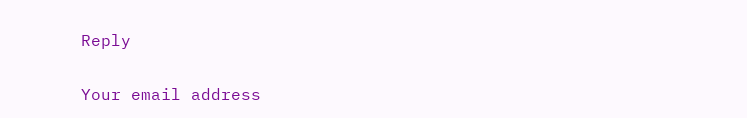Reply

Your email address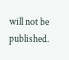will not be published.